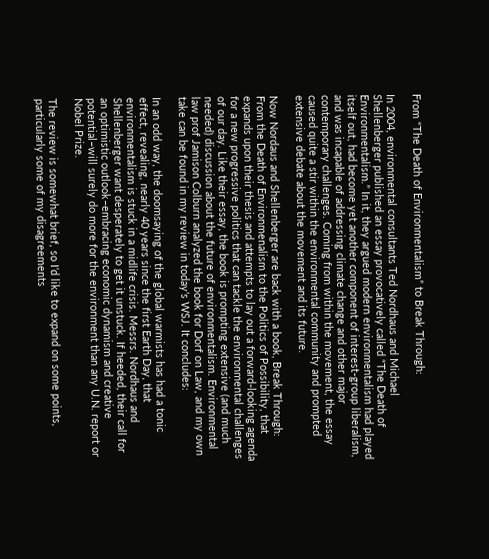From “The Death of Environmentalism” to Break Through:

In 2004, environmental consultants Ted Nordhaus and Michael Shellenberger published an essay provocatively called “The Death of Environmentalism.” In it, they argued modern environmentalism had played itself out, had become yet another component of interest-group liberalism, and was incapable of addressing climate change and other major contemporary challenges. Coming from within the movement, the essay caused quite a stir within the environmental community and prompted extensive debate about the movement and its future.

Now Nordaus and Shellenberger are back with a book, Break Through: From the Death of Environmenalism to the Politics of Possibility, that expands upon their thesis and attempts to lay out a forward-looking agenda for a new progressive politics that can tackle the environmental challenges of our day. Like their essay, the book is prompting extensive (and much needed) discussion about the future of environmentalism. Environmental law prof Jamison Colburn analyzed the book for Dorf on Law, and my own take can be found in my review in today’s WSJ. It concludes:

In an odd way, the doomsaying of the global warmists has had a tonic effect, revealing, nearly 40 years since the first Earth Day, that environmentalism is stuck in a midlife crisis. Messrs. Nordhaus and Shellenberger want desperately to get it unstuck. If heeded, their call for an optimistic outlook–embracing economic dynamism and creative potential–will surely do more for the environment than any U.N. report or Nobel Prize.

The review is somewhat brief, so I’d like to expand on some points, particularly some of my disagreements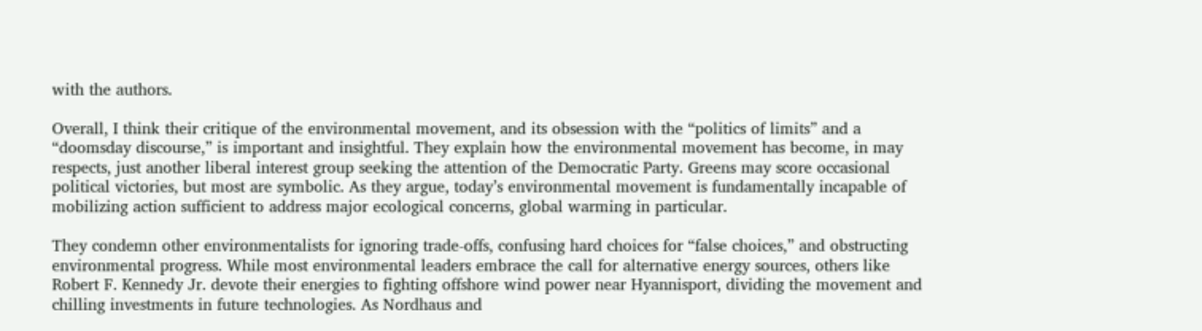with the authors.

Overall, I think their critique of the environmental movement, and its obsession with the “politics of limits” and a “doomsday discourse,” is important and insightful. They explain how the environmental movement has become, in may respects, just another liberal interest group seeking the attention of the Democratic Party. Greens may score occasional political victories, but most are symbolic. As they argue, today’s environmental movement is fundamentally incapable of mobilizing action sufficient to address major ecological concerns, global warming in particular.

They condemn other environmentalists for ignoring trade-offs, confusing hard choices for “false choices,” and obstructing environmental progress. While most environmental leaders embrace the call for alternative energy sources, others like Robert F. Kennedy Jr. devote their energies to fighting offshore wind power near Hyannisport, dividing the movement and chilling investments in future technologies. As Nordhaus and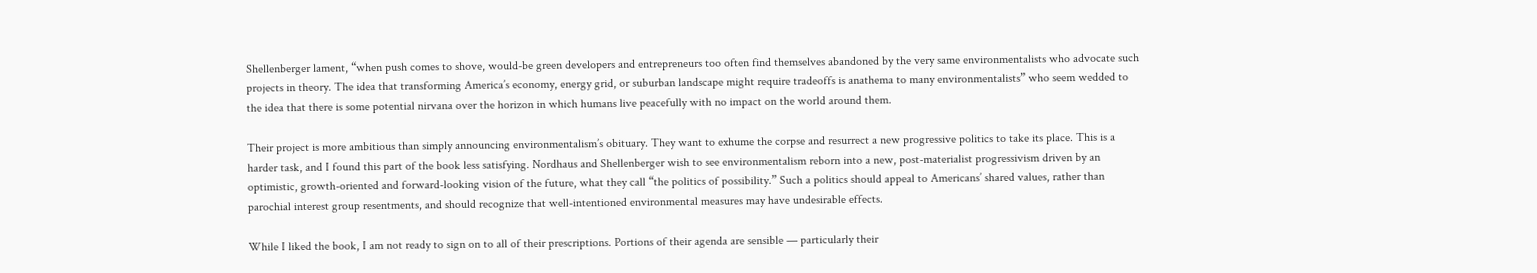Shellenberger lament, “when push comes to shove, would-be green developers and entrepreneurs too often find themselves abandoned by the very same environmentalists who advocate such projects in theory. The idea that transforming America’s economy, energy grid, or suburban landscape might require tradeoffs is anathema to many environmentalists” who seem wedded to the idea that there is some potential nirvana over the horizon in which humans live peacefully with no impact on the world around them.

Their project is more ambitious than simply announcing environmentalism’s obituary. They want to exhume the corpse and resurrect a new progressive politics to take its place. This is a harder task, and I found this part of the book less satisfying. Nordhaus and Shellenberger wish to see environmentalism reborn into a new, post-materialist progressivism driven by an optimistic, growth-oriented and forward-looking vision of the future, what they call “the politics of possibility.” Such a politics should appeal to Americans’ shared values, rather than parochial interest group resentments, and should recognize that well-intentioned environmental measures may have undesirable effects.

While I liked the book, I am not ready to sign on to all of their prescriptions. Portions of their agenda are sensible — particularly their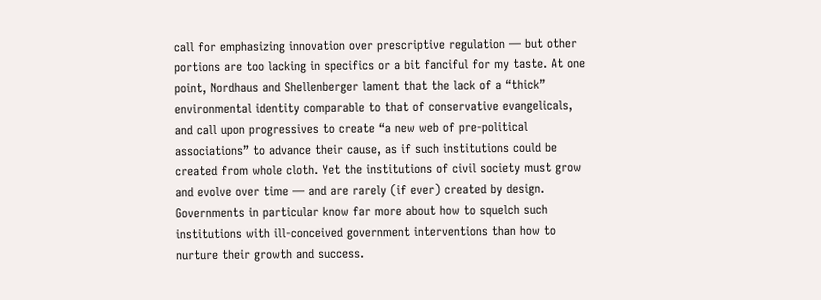call for emphasizing innovation over prescriptive regulation — but other portions are too lacking in specifics or a bit fanciful for my taste. At one point, Nordhaus and Shellenberger lament that the lack of a “thick” environmental identity comparable to that of conservative evangelicals, and call upon progressives to create “a new web of pre-political associations” to advance their cause, as if such institutions could be created from whole cloth. Yet the institutions of civil society must grow and evolve over time — and are rarely (if ever) created by design. Governments in particular know far more about how to squelch such institutions with ill-conceived government interventions than how to nurture their growth and success.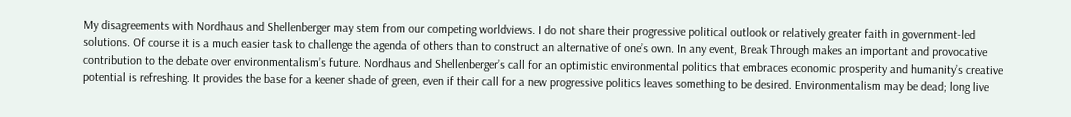My disagreements with Nordhaus and Shellenberger may stem from our competing worldviews. I do not share their progressive political outlook or relatively greater faith in government-led solutions. Of course it is a much easier task to challenge the agenda of others than to construct an alternative of one’s own. In any event, Break Through makes an important and provocative contribution to the debate over environmentalism’s future. Nordhaus and Shellenberger’s call for an optimistic environmental politics that embraces economic prosperity and humanity’s creative potential is refreshing. It provides the base for a keener shade of green, even if their call for a new progressive politics leaves something to be desired. Environmentalism may be dead; long live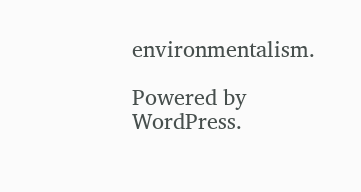environmentalism.

Powered by WordPress.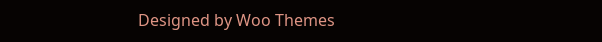Designed by Woo Themes